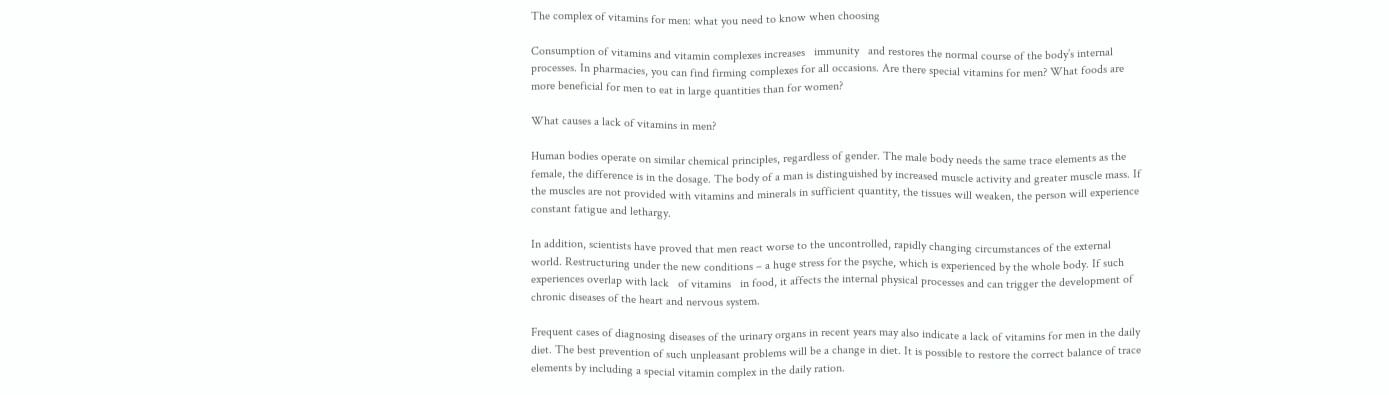The complex of vitamins for men: what you need to know when choosing

Consumption of vitamins and vitamin complexes increases   immunity   and restores the normal course of the body’s internal processes. In pharmacies, you can find firming complexes for all occasions. Are there special vitamins for men? What foods are more beneficial for men to eat in large quantities than for women?

What causes a lack of vitamins in men?

Human bodies operate on similar chemical principles, regardless of gender. The male body needs the same trace elements as the female, the difference is in the dosage. The body of a man is distinguished by increased muscle activity and greater muscle mass. If the muscles are not provided with vitamins and minerals in sufficient quantity, the tissues will weaken, the person will experience constant fatigue and lethargy.

In addition, scientists have proved that men react worse to the uncontrolled, rapidly changing circumstances of the external world. Restructuring under the new conditions – a huge stress for the psyche, which is experienced by the whole body. If such experiences overlap with lack   of vitamins   in food, it affects the internal physical processes and can trigger the development of chronic diseases of the heart and nervous system.

Frequent cases of diagnosing diseases of the urinary organs in recent years may also indicate a lack of vitamins for men in the daily diet. The best prevention of such unpleasant problems will be a change in diet. It is possible to restore the correct balance of trace elements by including a special vitamin complex in the daily ration.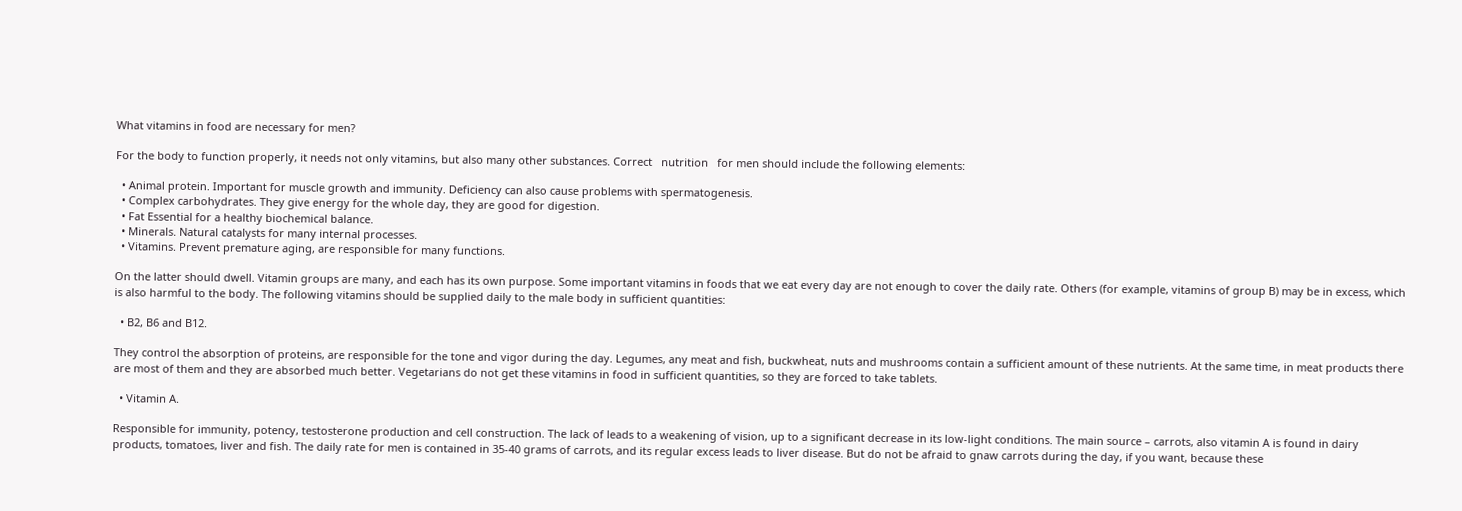What vitamins in food are necessary for men?

For the body to function properly, it needs not only vitamins, but also many other substances. Correct   nutrition   for men should include the following elements:

  • Animal protein. Important for muscle growth and immunity. Deficiency can also cause problems with spermatogenesis.
  • Complex carbohydrates. They give energy for the whole day, they are good for digestion.
  • Fat Essential for a healthy biochemical balance.
  • Minerals. Natural catalysts for many internal processes.
  • Vitamins. Prevent premature aging, are responsible for many functions.

On the latter should dwell. Vitamin groups are many, and each has its own purpose. Some important vitamins in foods that we eat every day are not enough to cover the daily rate. Others (for example, vitamins of group B) may be in excess, which is also harmful to the body. The following vitamins should be supplied daily to the male body in sufficient quantities:

  • B2, B6 and B12.

They control the absorption of proteins, are responsible for the tone and vigor during the day. Legumes, any meat and fish, buckwheat, nuts and mushrooms contain a sufficient amount of these nutrients. At the same time, in meat products there are most of them and they are absorbed much better. Vegetarians do not get these vitamins in food in sufficient quantities, so they are forced to take tablets.

  • Vitamin A.

Responsible for immunity, potency, testosterone production and cell construction. The lack of leads to a weakening of vision, up to a significant decrease in its low-light conditions. The main source – carrots, also vitamin A is found in dairy products, tomatoes, liver and fish. The daily rate for men is contained in 35-40 grams of carrots, and its regular excess leads to liver disease. But do not be afraid to gnaw carrots during the day, if you want, because these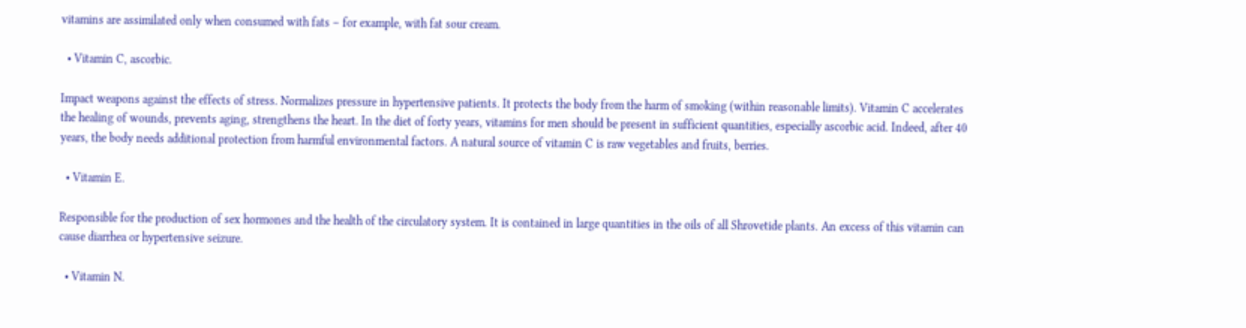vitamins are assimilated only when consumed with fats – for example, with fat sour cream.

  • Vitamin C, ascorbic.

Impact weapons against the effects of stress. Normalizes pressure in hypertensive patients. It protects the body from the harm of smoking (within reasonable limits). Vitamin C accelerates the healing of wounds, prevents aging, strengthens the heart. In the diet of forty years, vitamins for men should be present in sufficient quantities, especially ascorbic acid. Indeed, after 40 years, the body needs additional protection from harmful environmental factors. A natural source of vitamin C is raw vegetables and fruits, berries.

  • Vitamin E.

Responsible for the production of sex hormones and the health of the circulatory system. It is contained in large quantities in the oils of all Shrovetide plants. An excess of this vitamin can cause diarrhea or hypertensive seizure.

  • Vitamin N.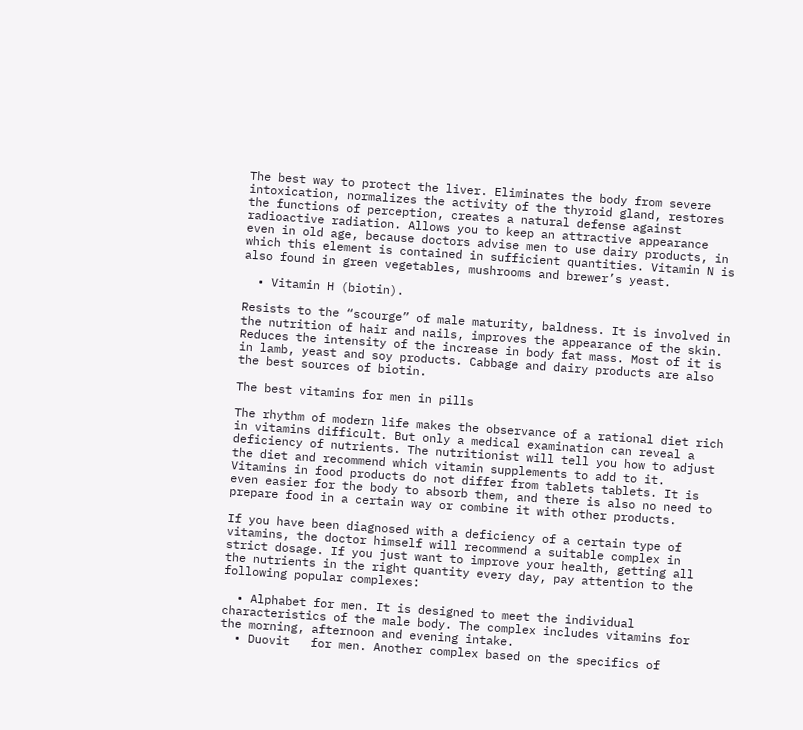The best way to protect the liver. Eliminates the body from severe intoxication, normalizes the activity of the thyroid gland, restores the functions of perception, creates a natural defense against radioactive radiation. Allows you to keep an attractive appearance even in old age, because doctors advise men to use dairy products, in which this element is contained in sufficient quantities. Vitamin N is also found in green vegetables, mushrooms and brewer’s yeast.

  • Vitamin H (biotin).

Resists to the “scourge” of male maturity, baldness. It is involved in the nutrition of hair and nails, improves the appearance of the skin. Reduces the intensity of the increase in body fat mass. Most of it is in lamb, yeast and soy products. Cabbage and dairy products are also the best sources of biotin.

The best vitamins for men in pills

The rhythm of modern life makes the observance of a rational diet rich in vitamins difficult. But only a medical examination can reveal a deficiency of nutrients. The nutritionist will tell you how to adjust the diet and recommend which vitamin supplements to add to it. Vitamins in food products do not differ from tablets tablets. It is even easier for the body to absorb them, and there is also no need to prepare food in a certain way or combine it with other products.

If you have been diagnosed with a deficiency of a certain type of vitamins, the doctor himself will recommend a suitable complex in strict dosage. If you just want to improve your health, getting all the nutrients in the right quantity every day, pay attention to the following popular complexes:

  • Alphabet for men. It is designed to meet the individual characteristics of the male body. The complex includes vitamins for the morning, afternoon and evening intake.
  • Duovit   for men. Another complex based on the specifics of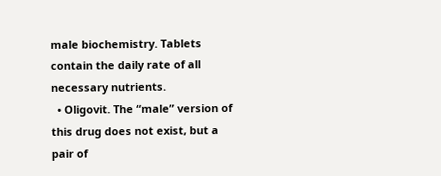male biochemistry. Tablets contain the daily rate of all necessary nutrients.
  • Oligovit. The “male” version of this drug does not exist, but a pair of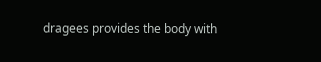dragees provides the body with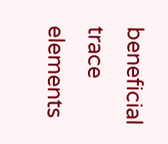beneficial trace elements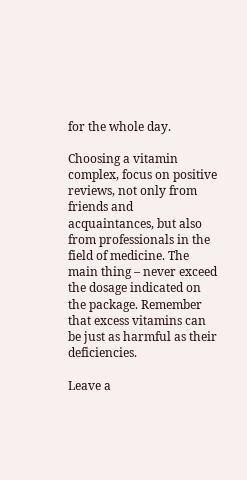for the whole day.

Choosing a vitamin complex, focus on positive reviews, not only from friends and acquaintances, but also from professionals in the field of medicine. The main thing – never exceed the dosage indicated on the package. Remember that excess vitamins can be just as harmful as their deficiencies.

Leave a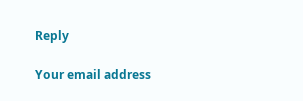Reply

Your email address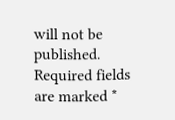will not be published. Required fields are marked *